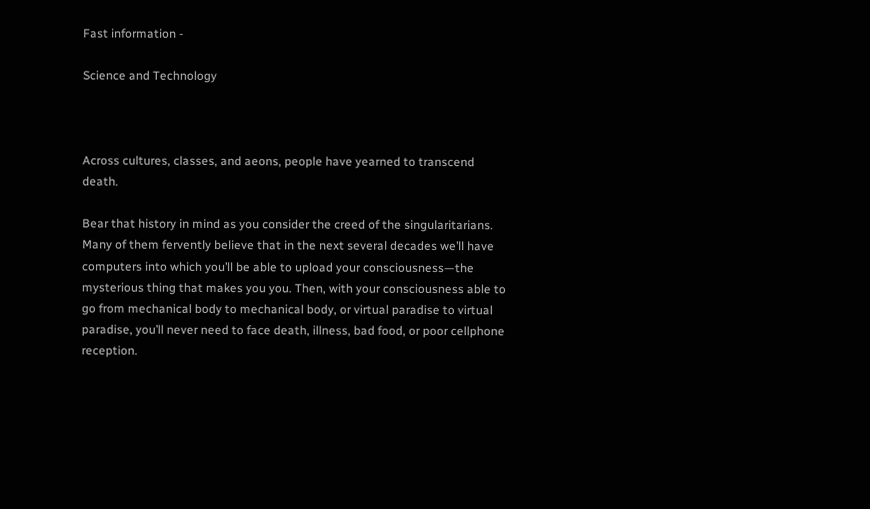Fast information -

Science and Technology



Across cultures, classes, and aeons, people have yearned to transcend death.

Bear that history in mind as you consider the creed of the singularitarians. Many of them fervently believe that in the next several decades we’ll have computers into which you’ll be able to upload your consciousness—the mysterious thing that makes you you. Then, with your consciousness able to go from mechanical body to mechanical body, or virtual paradise to virtual paradise, you’ll never need to face death, illness, bad food, or poor cellphone reception.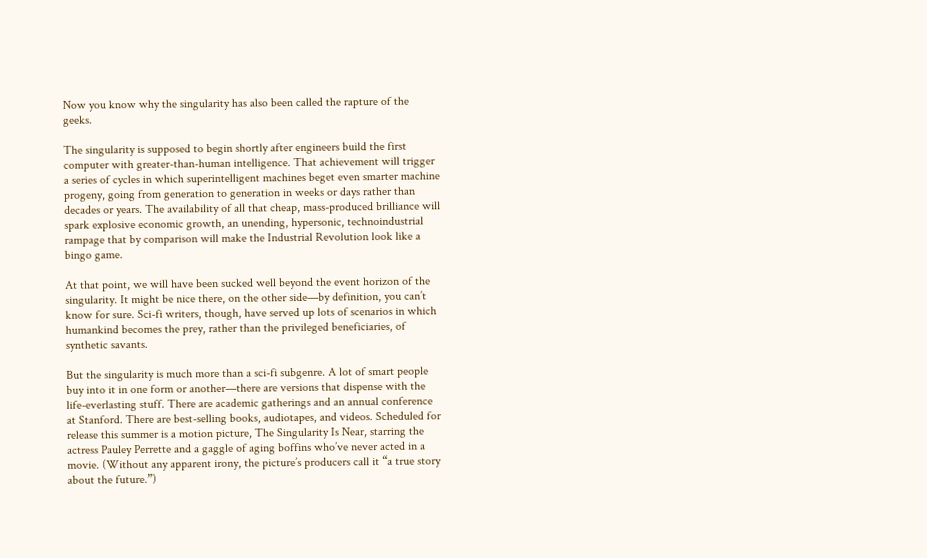Now you know why the singularity has also been called the rapture of the geeks.

The singularity is supposed to begin shortly after engineers build the first computer with greater-than-human intelligence. That achievement will trigger a series of cycles in which superintelligent machines beget even smarter machine progeny, going from generation to generation in weeks or days rather than decades or years. The availability of all that cheap, mass-produced brilliance will spark explosive economic growth, an unending, hypersonic, technoindustrial rampage that by comparison will make the Industrial Revolution look like a bingo game.

At that point, we will have been sucked well beyond the event horizon of the singularity. It might be nice there, on the other side—by definition, you can’t know for sure. Sci-fi writers, though, have served up lots of scenarios in which humankind becomes the prey, rather than the privileged beneficiaries, of synthetic savants.

But the singularity is much more than a sci-fi subgenre. A lot of smart people buy into it in one form or another—there are versions that dispense with the life-everlasting stuff. There are academic gatherings and an annual conference at Stanford. There are best-selling books, audiotapes, and videos. Scheduled for release this summer is a motion picture, The Singularity Is Near, starring the actress Pauley Perrette and a gaggle of aging boffins who’ve never acted in a movie. (Without any apparent irony, the picture’s producers call it “a true story about the future.”)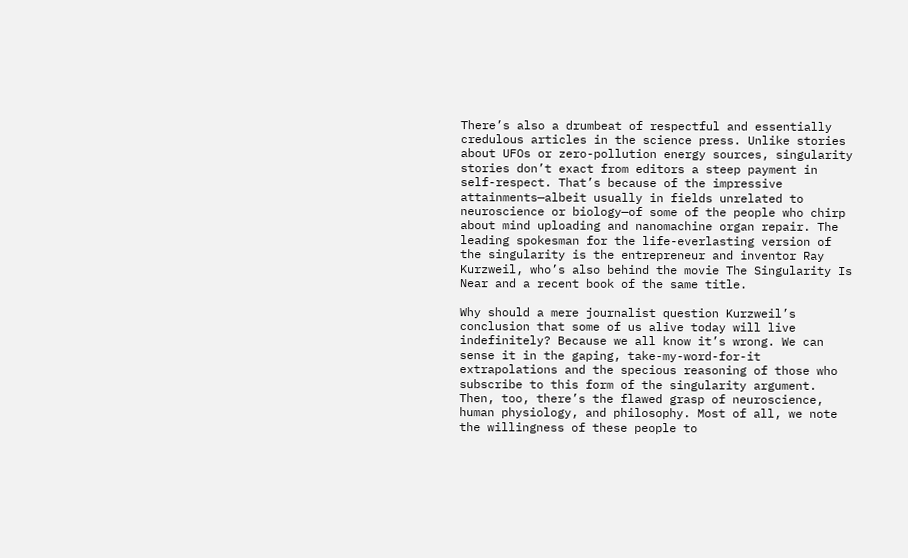There’s also a drumbeat of respectful and essentially credulous articles in the science press. Unlike stories about UFOs or zero-pollution energy sources, singularity stories don’t exact from editors a steep payment in self-respect. That’s because of the impressive attainments—albeit usually in fields unrelated to neuroscience or biology—of some of the people who chirp about mind uploading and nanomachine organ repair. The leading spokesman for the life-everlasting version of the singularity is the entrepreneur and inventor Ray Kurzweil, who’s also behind the movie The Singularity Is Near and a recent book of the same title.

Why should a mere journalist question Kurzweil’s conclusion that some of us alive today will live indefinitely? Because we all know it’s wrong. We can sense it in the gaping, take-my-word-for-it extrapolations and the specious reasoning of those who subscribe to this form of the singularity argument. Then, too, there’s the flawed grasp of neuroscience, human physiology, and philosophy. Most of all, we note the willingness of these people to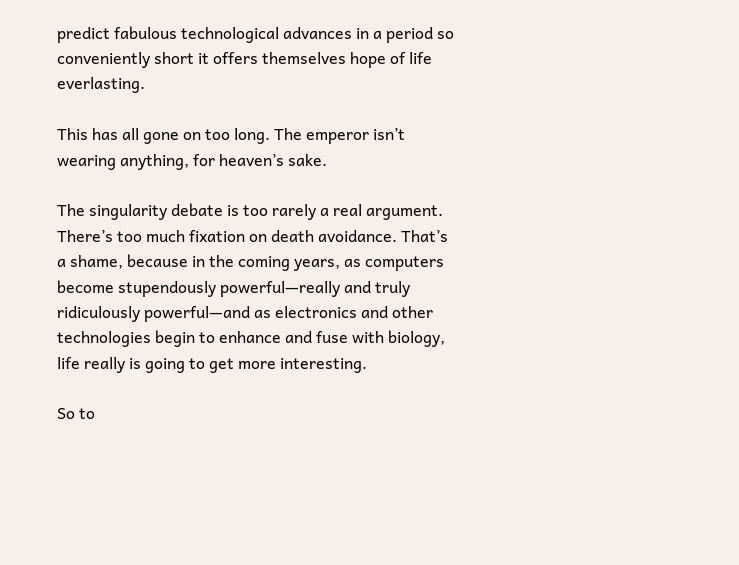predict fabulous technological advances in a period so conveniently short it offers themselves hope of life everlasting.

This has all gone on too long. The emperor isn’t wearing anything, for heaven’s sake.

The singularity debate is too rarely a real argument. There’s too much fixation on death avoidance. That’s a shame, because in the coming years, as computers become stupendously powerful—really and truly ridiculously powerful—and as electronics and other technologies begin to enhance and fuse with biology, life really is going to get more interesting.

So to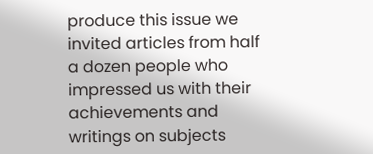produce this issue we invited articles from half a dozen people who impressed us with their achievements and writings on subjects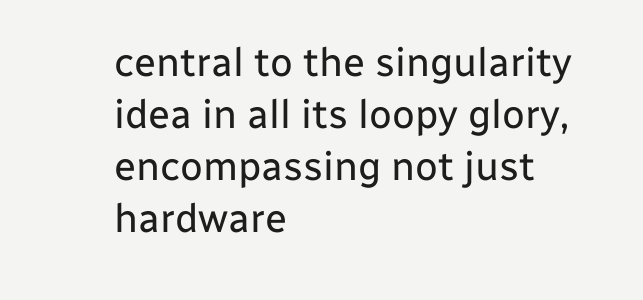central to the singularity idea in all its loopy glory, encompassing not just hardware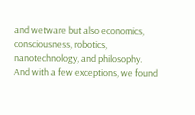and wetware but also economics, consciousness, robotics, nanotechnology, and philosophy. And with a few exceptions, we found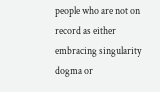people who are not on record as either embracing singularity dogma or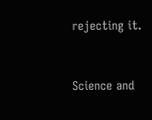rejecting it.


Science and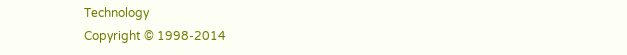Technology
Copyright © 1998-2014